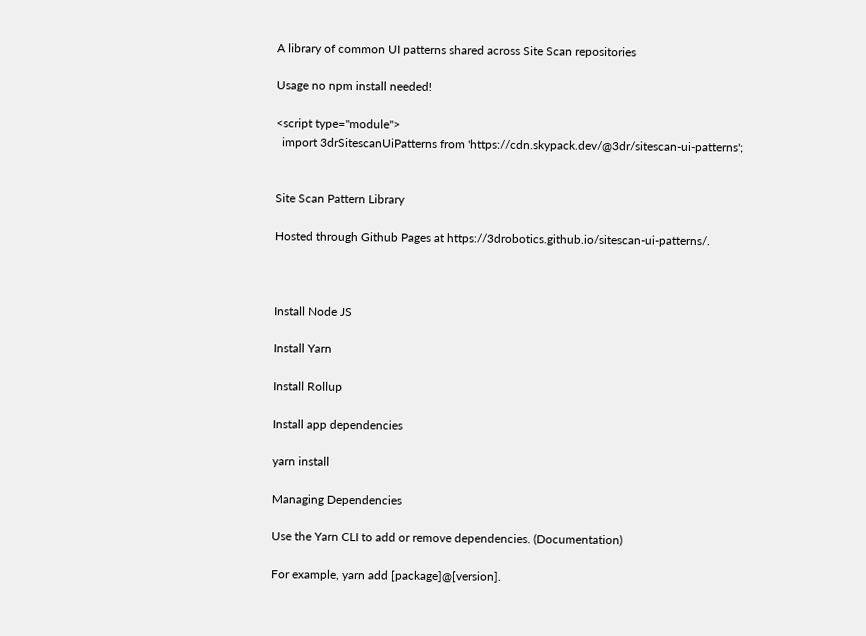A library of common UI patterns shared across Site Scan repositories

Usage no npm install needed!

<script type="module">
  import 3drSitescanUiPatterns from 'https://cdn.skypack.dev/@3dr/sitescan-ui-patterns';


Site Scan Pattern Library

Hosted through Github Pages at https://3drobotics.github.io/sitescan-ui-patterns/.



Install Node JS

Install Yarn

Install Rollup

Install app dependencies

yarn install

Managing Dependencies

Use the Yarn CLI to add or remove dependencies. (Documentation)

For example, yarn add [package]@[version].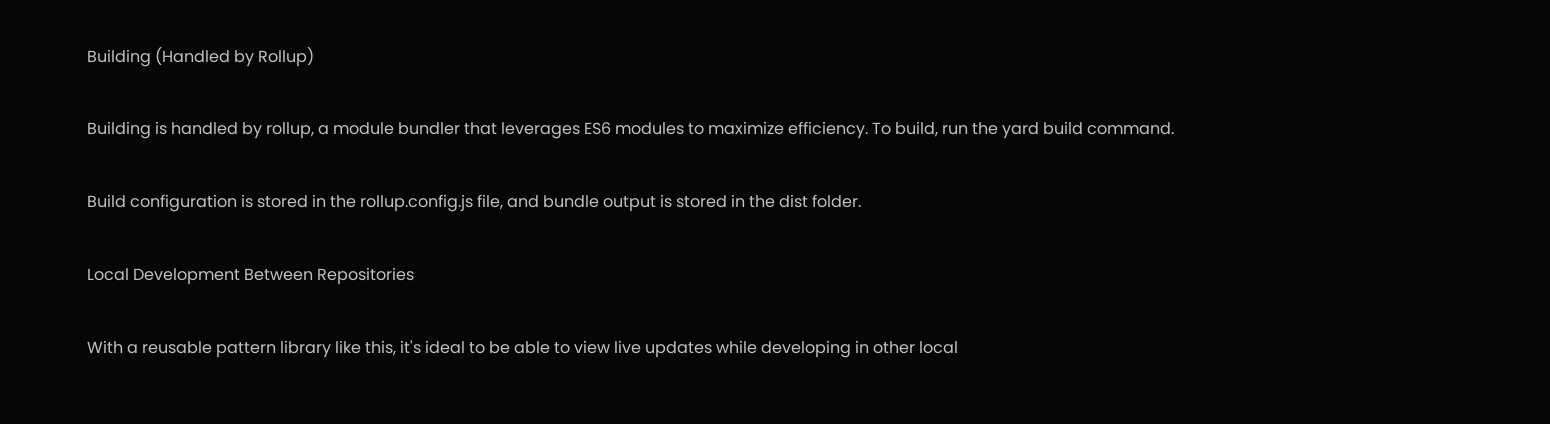Building (Handled by Rollup)

Building is handled by rollup, a module bundler that leverages ES6 modules to maximize efficiency. To build, run the yard build command.

Build configuration is stored in the rollup.config.js file, and bundle output is stored in the dist folder.

Local Development Between Repositories

With a reusable pattern library like this, it's ideal to be able to view live updates while developing in other local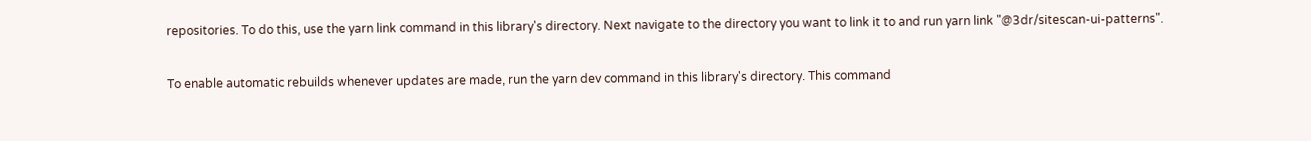repositories. To do this, use the yarn link command in this library's directory. Next navigate to the directory you want to link it to and run yarn link "@3dr/sitescan-ui-patterns".

To enable automatic rebuilds whenever updates are made, run the yarn dev command in this library's directory. This command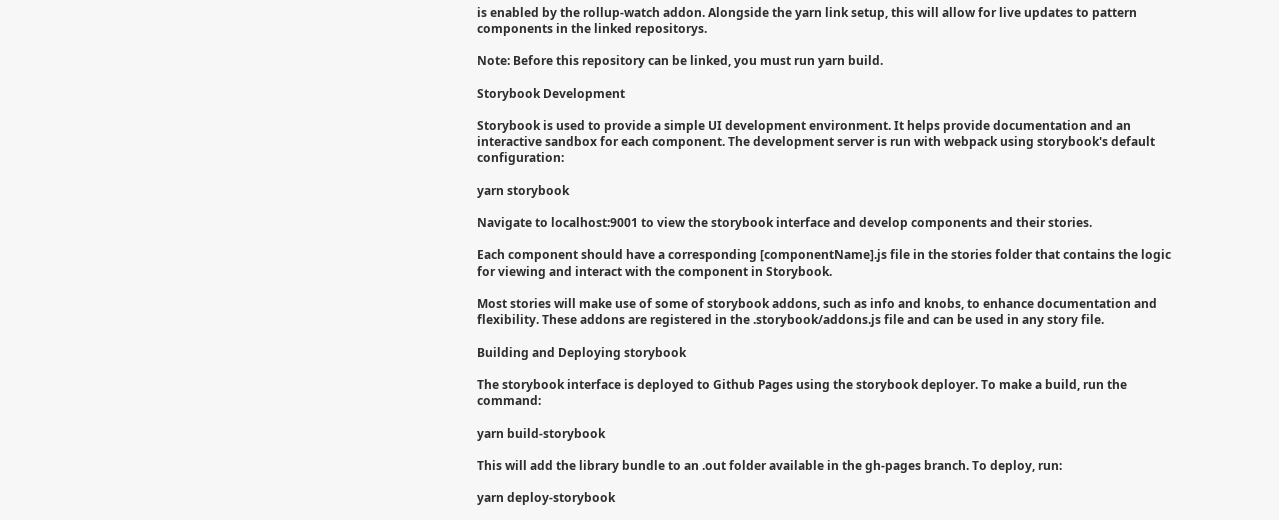is enabled by the rollup-watch addon. Alongside the yarn link setup, this will allow for live updates to pattern components in the linked repositorys.

Note: Before this repository can be linked, you must run yarn build.

Storybook Development

Storybook is used to provide a simple UI development environment. It helps provide documentation and an interactive sandbox for each component. The development server is run with webpack using storybook's default configuration:

yarn storybook

Navigate to localhost:9001 to view the storybook interface and develop components and their stories.

Each component should have a corresponding [componentName].js file in the stories folder that contains the logic for viewing and interact with the component in Storybook.

Most stories will make use of some of storybook addons, such as info and knobs, to enhance documentation and flexibility. These addons are registered in the .storybook/addons.js file and can be used in any story file.

Building and Deploying storybook

The storybook interface is deployed to Github Pages using the storybook deployer. To make a build, run the command:

yarn build-storybook

This will add the library bundle to an .out folder available in the gh-pages branch. To deploy, run:

yarn deploy-storybook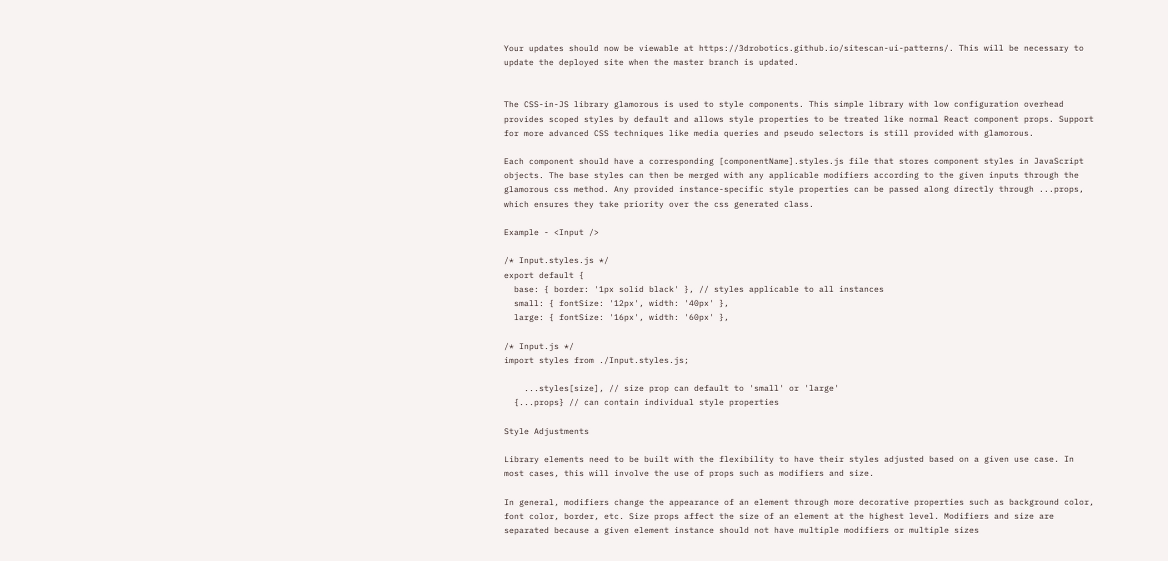Your updates should now be viewable at https://3drobotics.github.io/sitescan-ui-patterns/. This will be necessary to update the deployed site when the master branch is updated.


The CSS-in-JS library glamorous is used to style components. This simple library with low configuration overhead provides scoped styles by default and allows style properties to be treated like normal React component props. Support for more advanced CSS techniques like media queries and pseudo selectors is still provided with glamorous.

Each component should have a corresponding [componentName].styles.js file that stores component styles in JavaScript objects. The base styles can then be merged with any applicable modifiers according to the given inputs through the glamorous css method. Any provided instance-specific style properties can be passed along directly through ...props, which ensures they take priority over the css generated class.

Example - <Input />

/* Input.styles.js */
export default {
  base: { border: '1px solid black' }, // styles applicable to all instances
  small: { fontSize: '12px', width: '40px' },
  large: { fontSize: '16px', width: '60px' },

/* Input.js */
import styles from ./Input.styles.js;

    ...styles[size], // size prop can default to 'small' or 'large'
  {...props} // can contain individual style properties

Style Adjustments

Library elements need to be built with the flexibility to have their styles adjusted based on a given use case. In most cases, this will involve the use of props such as modifiers and size.

In general, modifiers change the appearance of an element through more decorative properties such as background color, font color, border, etc. Size props affect the size of an element at the highest level. Modifiers and size are separated because a given element instance should not have multiple modifiers or multiple sizes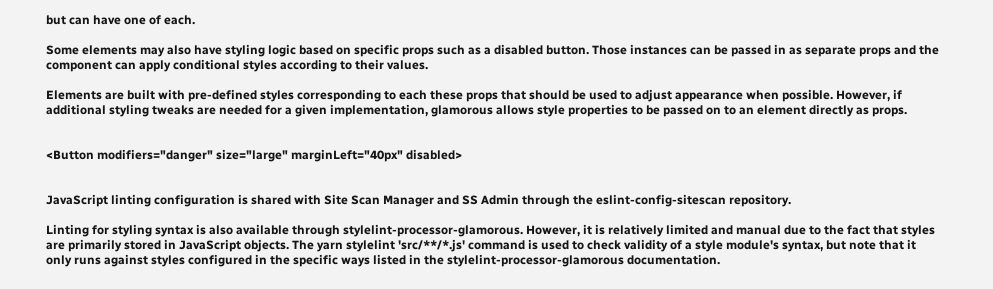but can have one of each.

Some elements may also have styling logic based on specific props such as a disabled button. Those instances can be passed in as separate props and the component can apply conditional styles according to their values.

Elements are built with pre-defined styles corresponding to each these props that should be used to adjust appearance when possible. However, if additional styling tweaks are needed for a given implementation, glamorous allows style properties to be passed on to an element directly as props.


<Button modifiers="danger" size="large" marginLeft="40px" disabled>


JavaScript linting configuration is shared with Site Scan Manager and SS Admin through the eslint-config-sitescan repository.

Linting for styling syntax is also available through stylelint-processor-glamorous. However, it is relatively limited and manual due to the fact that styles are primarily stored in JavaScript objects. The yarn stylelint 'src/**/*.js' command is used to check validity of a style module's syntax, but note that it only runs against styles configured in the specific ways listed in the stylelint-processor-glamorous documentation.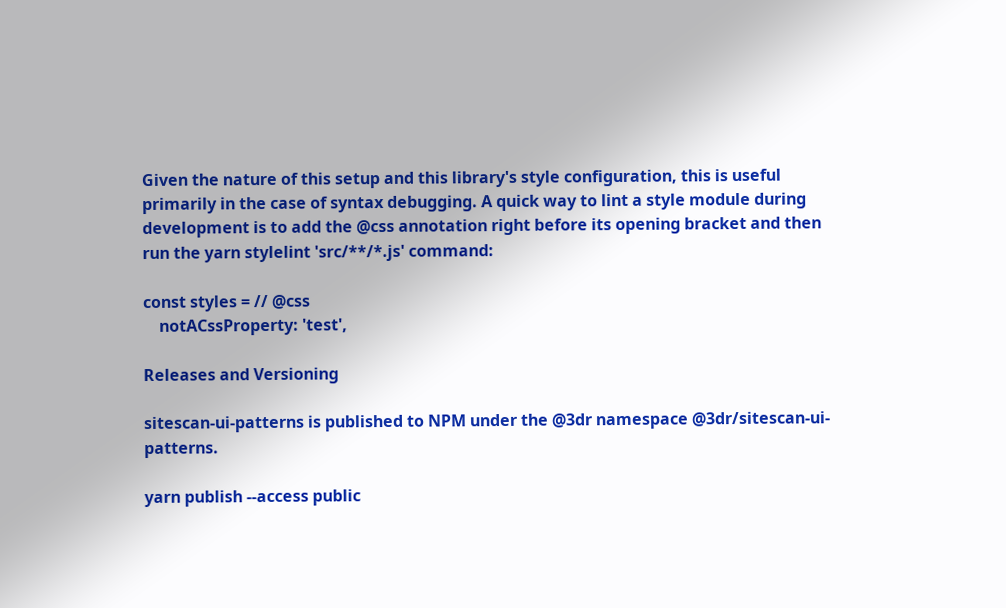Given the nature of this setup and this library's style configuration, this is useful primarily in the case of syntax debugging. A quick way to lint a style module during development is to add the @css annotation right before its opening bracket and then run the yarn stylelint 'src/**/*.js' command:

const styles = // @css
    notACssProperty: 'test',

Releases and Versioning

sitescan-ui-patterns is published to NPM under the @3dr namespace @3dr/sitescan-ui-patterns.

yarn publish --access public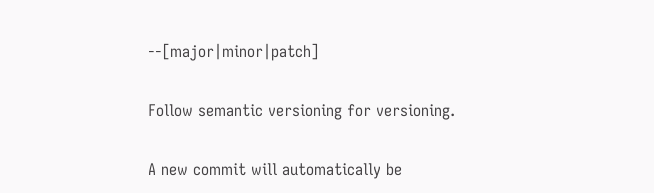--[major|minor|patch]

Follow semantic versioning for versioning.

A new commit will automatically be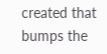created that bumps the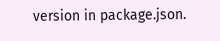version in package.json.